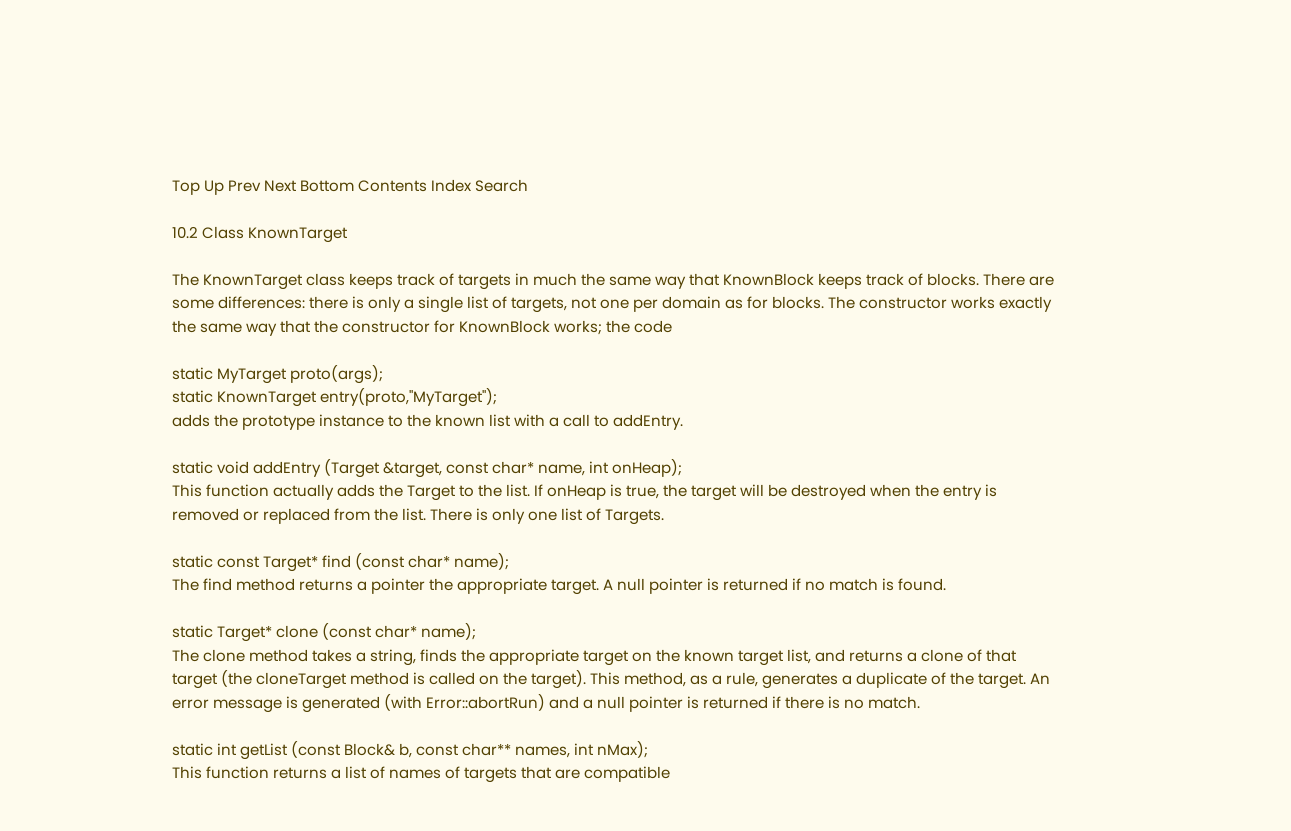Top Up Prev Next Bottom Contents Index Search

10.2 Class KnownTarget

The KnownTarget class keeps track of targets in much the same way that KnownBlock keeps track of blocks. There are some differences: there is only a single list of targets, not one per domain as for blocks. The constructor works exactly the same way that the constructor for KnownBlock works; the code

static MyTarget proto(args);
static KnownTarget entry(proto,"MyTarget");
adds the prototype instance to the known list with a call to addEntry.

static void addEntry (Target &target, const char* name, int onHeap);
This function actually adds the Target to the list. If onHeap is true, the target will be destroyed when the entry is removed or replaced from the list. There is only one list of Targets.

static const Target* find (const char* name);
The find method returns a pointer the appropriate target. A null pointer is returned if no match is found.

static Target* clone (const char* name);
The clone method takes a string, finds the appropriate target on the known target list, and returns a clone of that target (the cloneTarget method is called on the target). This method, as a rule, generates a duplicate of the target. An error message is generated (with Error::abortRun) and a null pointer is returned if there is no match.

static int getList (const Block& b, const char** names, int nMax);
This function returns a list of names of targets that are compatible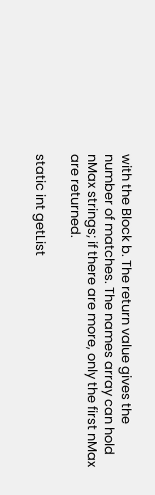with the Block b. The return value gives the number of matches. The names array can hold nMax strings; if there are more, only the first nMax are returned.

static int getList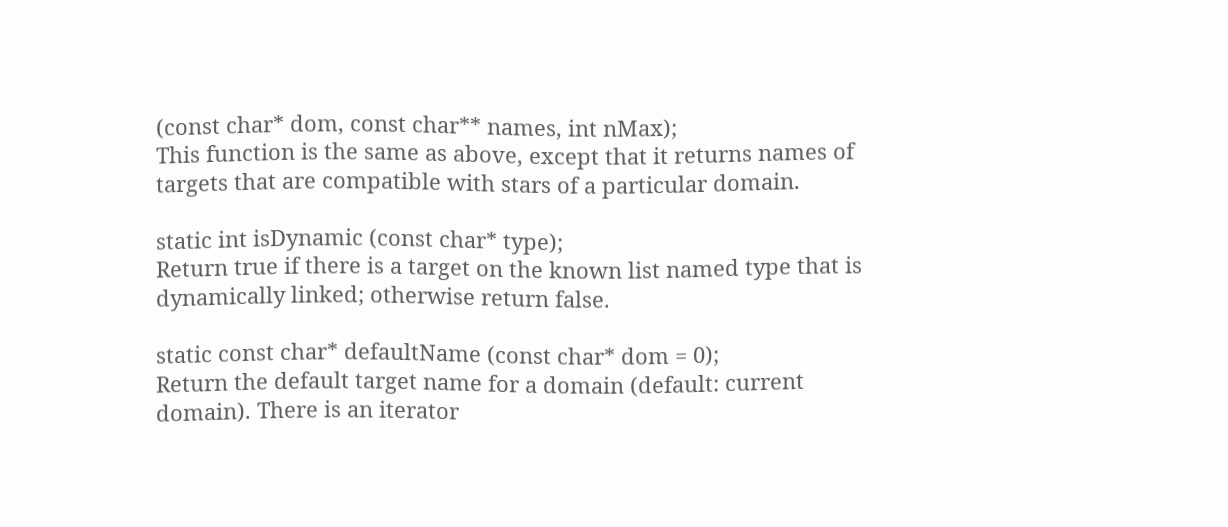(const char* dom, const char** names, int nMax);
This function is the same as above, except that it returns names of targets that are compatible with stars of a particular domain.

static int isDynamic (const char* type);
Return true if there is a target on the known list named type that is dynamically linked; otherwise return false.

static const char* defaultName (const char* dom = 0);
Return the default target name for a domain (default: current domain). There is an iterator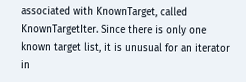associated with KnownTarget, called KnownTargetIter. Since there is only one known target list, it is unusual for an iterator in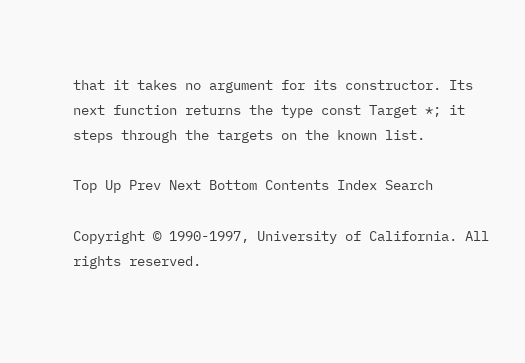that it takes no argument for its constructor. Its next function returns the type const Target *; it steps through the targets on the known list.

Top Up Prev Next Bottom Contents Index Search

Copyright © 1990-1997, University of California. All rights reserved.